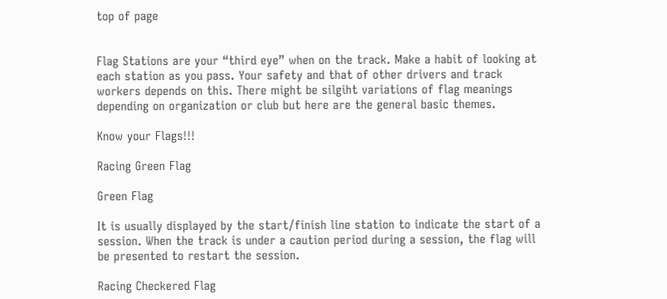top of page


Flag Stations are your “third eye” when on the track. Make a habit of looking at each station as you pass. Your safety and that of other drivers and track workers depends on this. There might be silgiht variations of flag meanings  depending on organization or club but here are the general basic themes.

Know your Flags!!!

Racing Green Flag

Green Flag

It is usually displayed by the start/finish line station to indicate the start of a session. When the track is under a caution period during a session, the flag will be presented to restart the session.

Racing Checkered Flag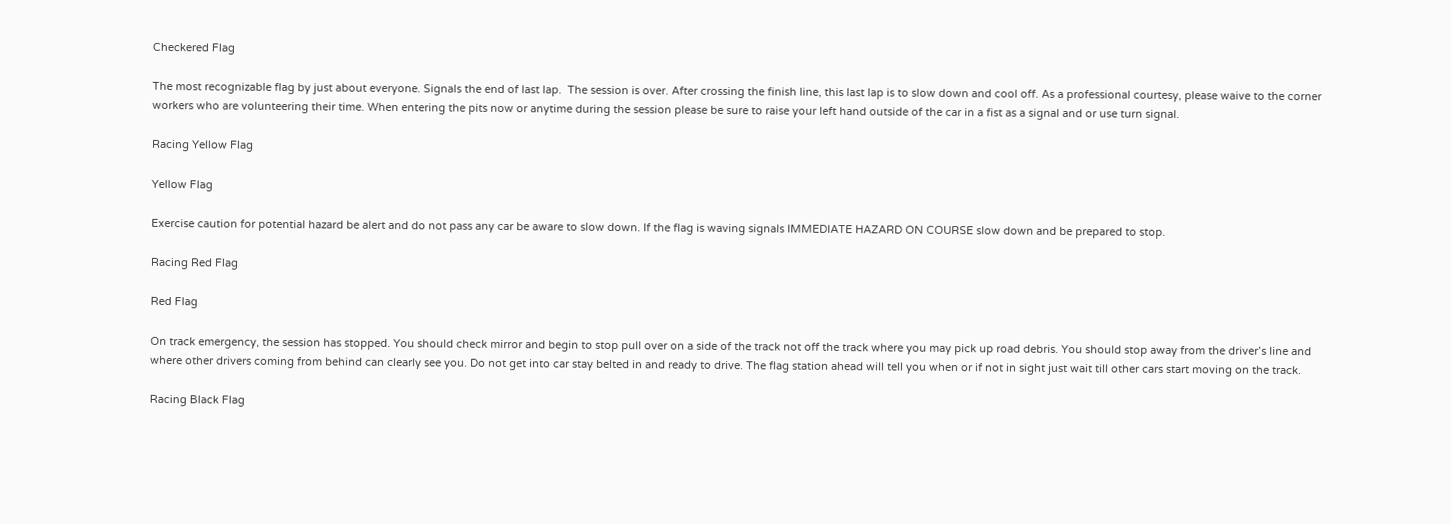Checkered Flag

The most recognizable flag by just about everyone. Signals the end of last lap.  The session is over. After crossing the finish line, this last lap is to slow down and cool off. As a professional courtesy, please waive to the corner workers who are volunteering their time. When entering the pits now or anytime during the session please be sure to raise your left hand outside of the car in a fist as a signal and or use turn signal.

Racing Yellow Flag

Yellow Flag

Exercise caution for potential hazard be alert and do not pass any car be aware to slow down. If the flag is waving signals IMMEDIATE HAZARD ON COURSE slow down and be prepared to stop.

Racing Red Flag

Red Flag

On track emergency, the session has stopped. You should check mirror and begin to stop pull over on a side of the track not off the track where you may pick up road debris. You should stop away from the driver’s line and where other drivers coming from behind can clearly see you. Do not get into car stay belted in and ready to drive. The flag station ahead will tell you when or if not in sight just wait till other cars start moving on the track.

Racing Black Flag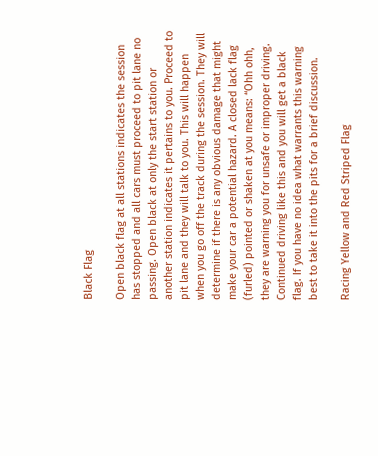Black Flag

Open black flag at all stations indicates the session has stopped and all cars must proceed to pit lane no passing. Open black at only the start station or another station indicates it pertains to you. Proceed to pit lane and they will talk to you. This will happen when you go off the track during the session. They will determine if there is any obvious damage that might make your car a potential hazard. A closed lack flag (furled) pointed or shaken at you means: “Ohh ohh, they are warning you for unsafe or improper driving. Continued driving like this and you will get a black flag. If you have no idea what warrants this warning best to take it into the pits for a brief discussion.

Racing Yellow and Red Striped Flag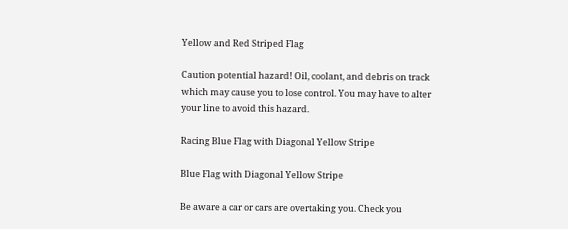Yellow and Red Striped Flag

Caution potential hazard! Oil, coolant, and debris on track which may cause you to lose control. You may have to alter your line to avoid this hazard.

Racing Blue Flag with Diagonal Yellow Stripe

Blue Flag with Diagonal Yellow Stripe

Be aware a car or cars are overtaking you. Check you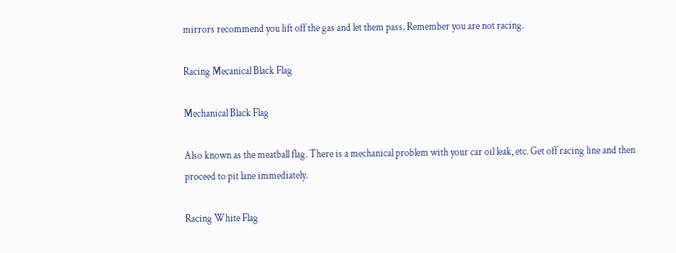mirrors recommend you lift off the gas and let them pass. Remember you are not racing.

Racing Mecanical Black Flag

Mechanical Black Flag

Also known as the meatball flag. There is a mechanical problem with your car oil leak, etc. Get off racing line and then proceed to pit lane immediately.

Racing White Flag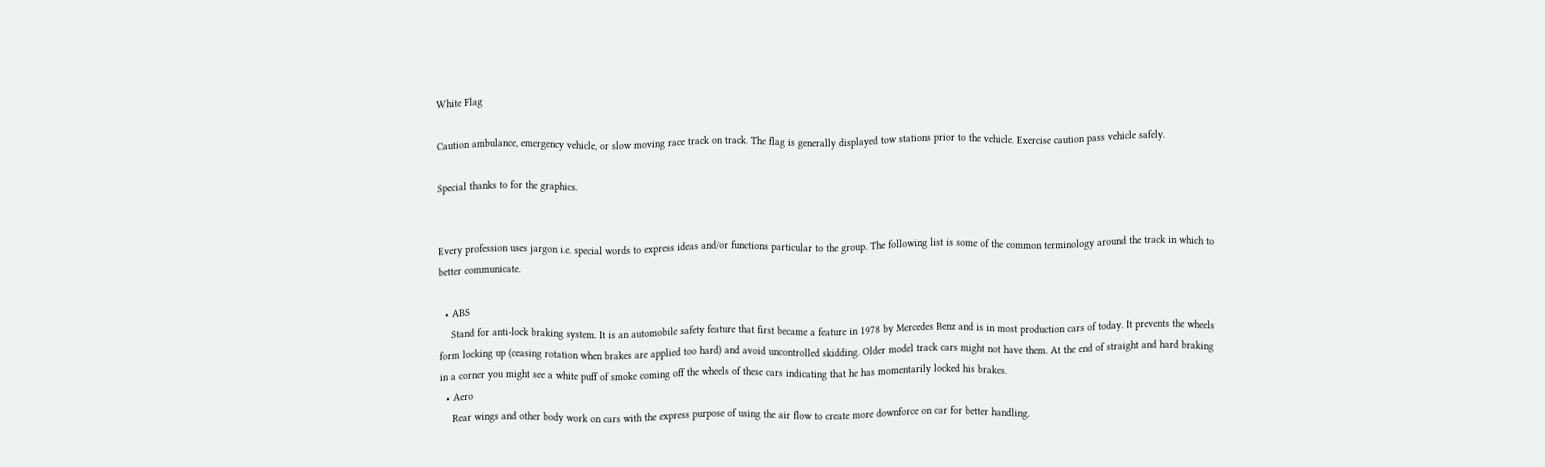White Flag

Caution ambulance, emergency vehicle, or slow moving race track on track. The flag is generally displayed tow stations prior to the vehicle. Exercise caution pass vehicle safely.

Special thanks to for the graphics.


Every profession uses jargon i.e. special words to express ideas and/or functions particular to the group. The following list is some of the common terminology around the track in which to better communicate.

  • ABS
    Stand for anti-lock braking system. It is an automobile safety feature that first became a feature in 1978 by Mercedes Benz and is in most production cars of today. It prevents the wheels form locking up (ceasing rotation when brakes are applied too hard) and avoid uncontrolled skidding. Older model track cars might not have them. At the end of straight and hard braking in a corner you might see a white puff of smoke coming off the wheels of these cars indicating that he has momentarily locked his brakes.
  • Aero
    Rear wings and other body work on cars with the express purpose of using the air flow to create more downforce on car for better handling.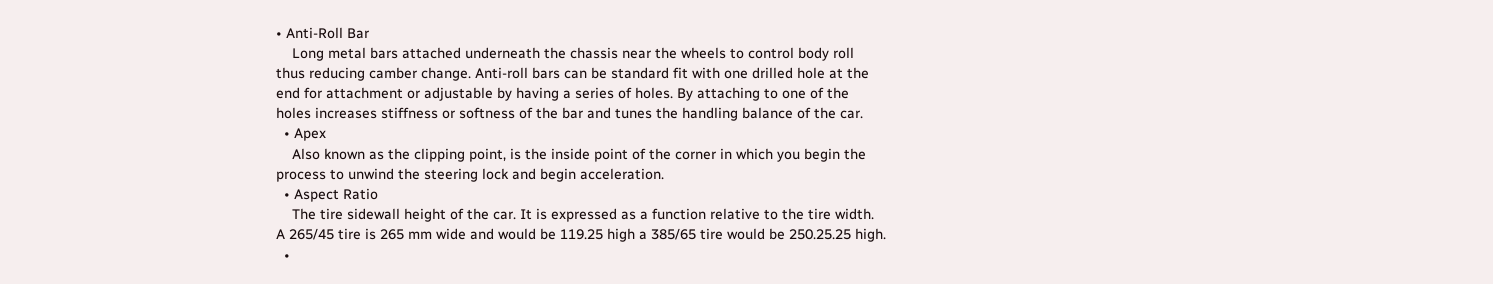• Anti-Roll Bar
    Long metal bars attached underneath the chassis near the wheels to control body roll thus reducing camber change. Anti-roll bars can be standard fit with one drilled hole at the end for attachment or adjustable by having a series of holes. By attaching to one of the holes increases stiffness or softness of the bar and tunes the handling balance of the car.
  • Apex
    Also known as the clipping point, is the inside point of the corner in which you begin the process to unwind the steering lock and begin acceleration.
  • Aspect Ratio
    The tire sidewall height of the car. It is expressed as a function relative to the tire width. A 265/45 tire is 265 mm wide and would be 119.25 high a 385/65 tire would be 250.25.25 high.
  •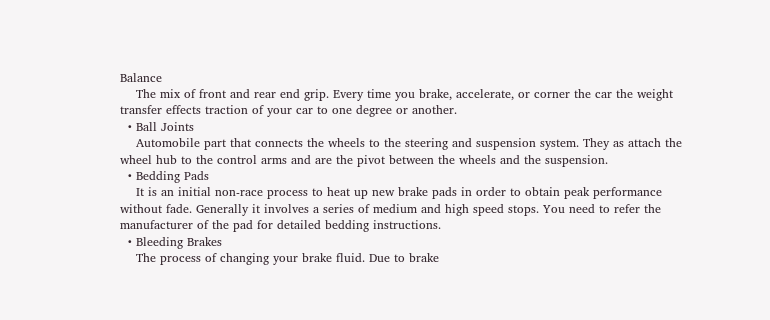Balance
    The mix of front and rear end grip. Every time you brake, accelerate, or corner the car the weight transfer effects traction of your car to one degree or another.
  • Ball Joints
    Automobile part that connects the wheels to the steering and suspension system. They as attach the wheel hub to the control arms and are the pivot between the wheels and the suspension.
  • Bedding Pads
    It is an initial non-race process to heat up new brake pads in order to obtain peak performance without fade. Generally it involves a series of medium and high speed stops. You need to refer the manufacturer of the pad for detailed bedding instructions.
  • Bleeding Brakes
    The process of changing your brake fluid. Due to brake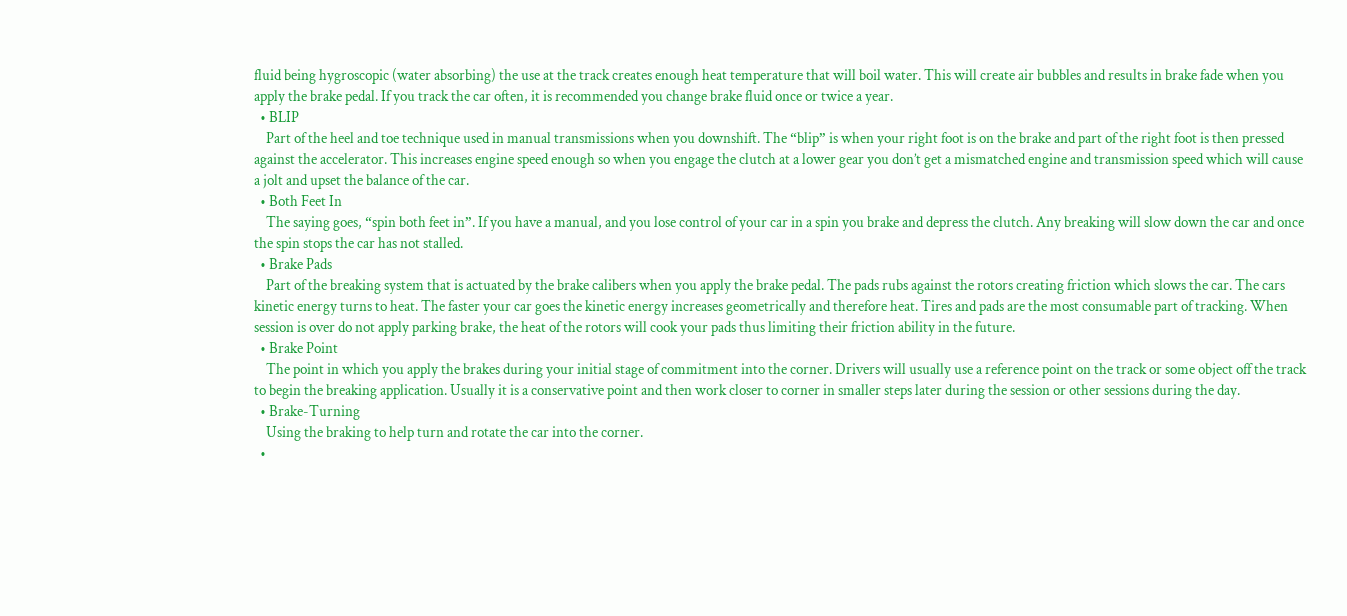fluid being hygroscopic (water absorbing) the use at the track creates enough heat temperature that will boil water. This will create air bubbles and results in brake fade when you apply the brake pedal. If you track the car often, it is recommended you change brake fluid once or twice a year.
  • BLIP
    Part of the heel and toe technique used in manual transmissions when you downshift. The “blip” is when your right foot is on the brake and part of the right foot is then pressed against the accelerator. This increases engine speed enough so when you engage the clutch at a lower gear you don’t get a mismatched engine and transmission speed which will cause a jolt and upset the balance of the car.
  • Both Feet In
    The saying goes, “spin both feet in”. If you have a manual, and you lose control of your car in a spin you brake and depress the clutch. Any breaking will slow down the car and once the spin stops the car has not stalled.
  • Brake Pads
    Part of the breaking system that is actuated by the brake calibers when you apply the brake pedal. The pads rubs against the rotors creating friction which slows the car. The cars kinetic energy turns to heat. The faster your car goes the kinetic energy increases geometrically and therefore heat. Tires and pads are the most consumable part of tracking. When session is over do not apply parking brake, the heat of the rotors will cook your pads thus limiting their friction ability in the future.
  • Brake Point
    The point in which you apply the brakes during your initial stage of commitment into the corner. Drivers will usually use a reference point on the track or some object off the track to begin the breaking application. Usually it is a conservative point and then work closer to corner in smaller steps later during the session or other sessions during the day.
  • Brake-Turning
    Using the braking to help turn and rotate the car into the corner.
  •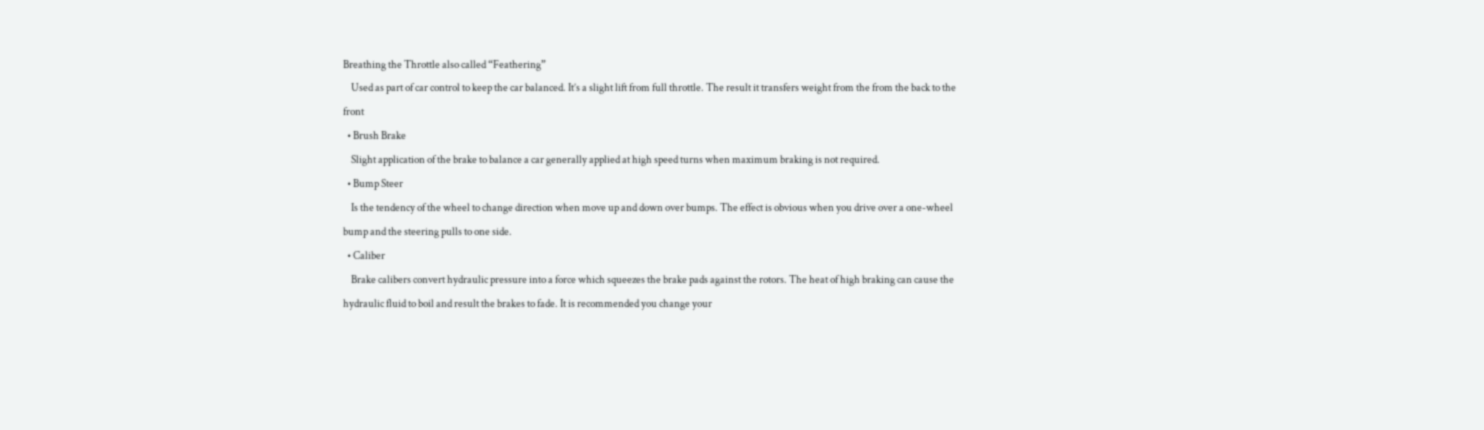Breathing the Throttle also called “Feathering”
    Used as part of car control to keep the car balanced. It’s a slight lift from full throttle. The result it transfers weight from the from the back to the front
  • Brush Brake
    Slight application of the brake to balance a car generally applied at high speed turns when maximum braking is not required.
  • Bump Steer
    Is the tendency of the wheel to change direction when move up and down over bumps. The effect is obvious when you drive over a one-wheel bump and the steering pulls to one side.
  • Caliber
    Brake calibers convert hydraulic pressure into a force which squeezes the brake pads against the rotors. The heat of high braking can cause the hydraulic fluid to boil and result the brakes to fade. It is recommended you change your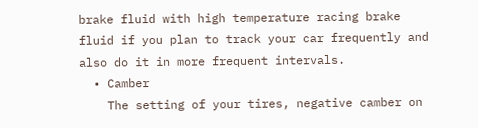brake fluid with high temperature racing brake fluid if you plan to track your car frequently and also do it in more frequent intervals.
  • Camber
    The setting of your tires, negative camber on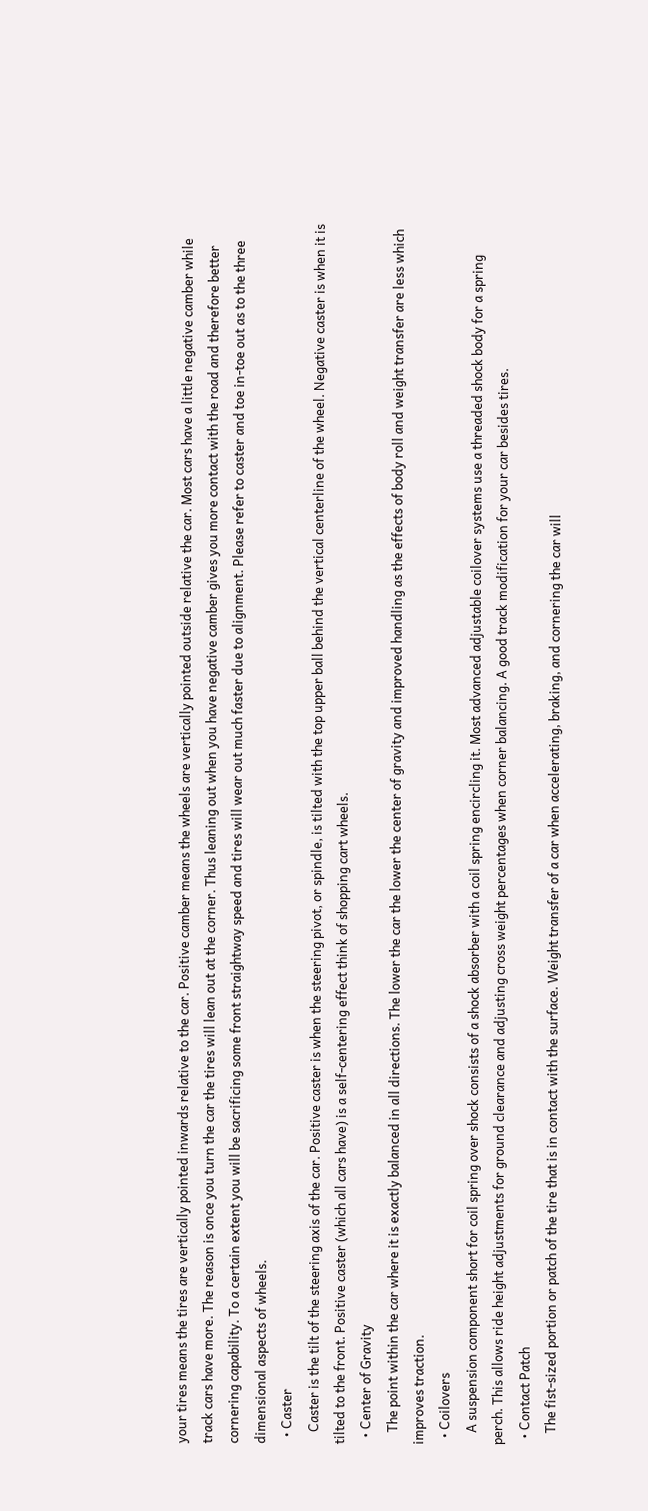your tires means the tires are vertically pointed inwards relative to the car. Positive camber means the wheels are vertically pointed outside relative the car. Most cars have a little negative camber while track cars have more. The reason is once you turn the car the tires will lean out at the corner. Thus leaning out when you have negative camber gives you more contact with the road and therefore better cornering capability. To a certain extent you will be sacrificing some front straightway speed and tires will wear out much faster due to alignment. Please refer to caster and toe in-toe out as to the three dimensional aspects of wheels.
  • Caster
    Caster is the tilt of the steering axis of the car. Positive caster is when the steering pivot, or spindle, is tilted with the top upper ball behind the vertical centerline of the wheel. Negative caster is when it is tilted to the front. Positive caster (which all cars have) is a self-centering effect think of shopping cart wheels.
  • Center of Gravity
    The point within the car where it is exactly balanced in all directions. The lower the car the lower the center of gravity and improved handling as the effects of body roll and weight transfer are less which improves traction.
  • Coilovers
    A suspension component short for coil spring over shock consists of a shock absorber with a coil spring encircling it. Most advanced adjustable coilover systems use a threaded shock body for a spring perch. This allows ride height adjustments for ground clearance and adjusting cross weight percentages when corner balancing. A good track modification for your car besides tires.
  • Contact Patch
    The fist-sized portion or patch of the tire that is in contact with the surface. Weight transfer of a car when accelerating, braking, and cornering the car will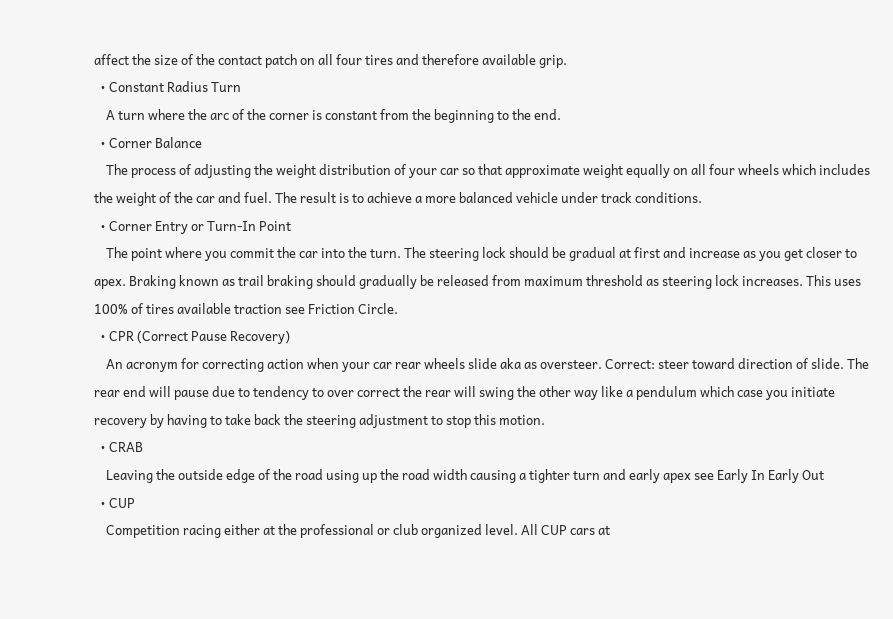affect the size of the contact patch on all four tires and therefore available grip.
  • Constant Radius Turn
    A turn where the arc of the corner is constant from the beginning to the end.
  • Corner Balance
    The process of adjusting the weight distribution of your car so that approximate weight equally on all four wheels which includes the weight of the car and fuel. The result is to achieve a more balanced vehicle under track conditions.
  • Corner Entry or Turn-In Point
    The point where you commit the car into the turn. The steering lock should be gradual at first and increase as you get closer to apex. Braking known as trail braking should gradually be released from maximum threshold as steering lock increases. This uses 100% of tires available traction see Friction Circle.
  • CPR (Correct Pause Recovery)
    An acronym for correcting action when your car rear wheels slide aka as oversteer. Correct: steer toward direction of slide. The rear end will pause due to tendency to over correct the rear will swing the other way like a pendulum which case you initiate recovery by having to take back the steering adjustment to stop this motion.
  • CRAB
    Leaving the outside edge of the road using up the road width causing a tighter turn and early apex see Early In Early Out
  • CUP
    Competition racing either at the professional or club organized level. All CUP cars at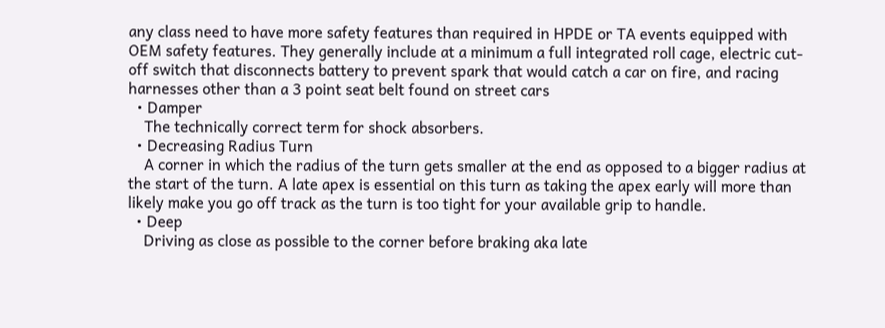any class need to have more safety features than required in HPDE or TA events equipped with OEM safety features. They generally include at a minimum a full integrated roll cage, electric cut-off switch that disconnects battery to prevent spark that would catch a car on fire, and racing harnesses other than a 3 point seat belt found on street cars
  • Damper
    The technically correct term for shock absorbers.
  • Decreasing Radius Turn
    A corner in which the radius of the turn gets smaller at the end as opposed to a bigger radius at the start of the turn. A late apex is essential on this turn as taking the apex early will more than likely make you go off track as the turn is too tight for your available grip to handle.
  • Deep
    Driving as close as possible to the corner before braking aka late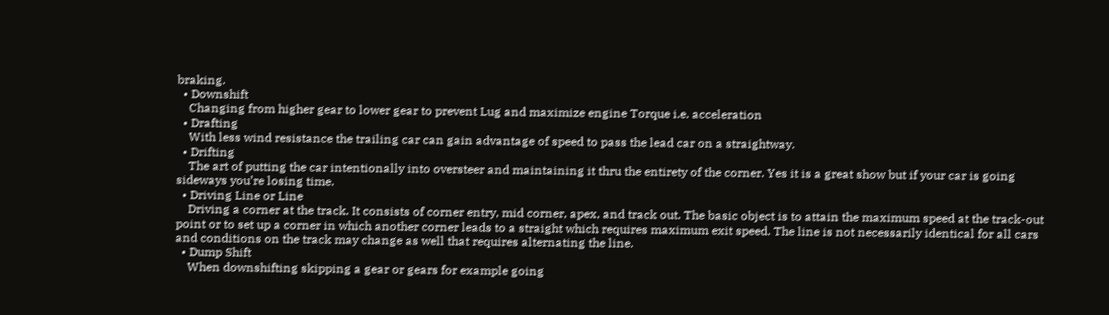braking.
  • Downshift
    Changing from higher gear to lower gear to prevent Lug and maximize engine Torque i.e. acceleration
  • Drafting
    With less wind resistance the trailing car can gain advantage of speed to pass the lead car on a straightway.
  • Drifting
    The art of putting the car intentionally into oversteer and maintaining it thru the entirety of the corner. Yes it is a great show but if your car is going sideways you’re losing time.
  • Driving Line or Line
    Driving a corner at the track. It consists of corner entry, mid corner, apex, and track out. The basic object is to attain the maximum speed at the track-out point or to set up a corner in which another corner leads to a straight which requires maximum exit speed. The line is not necessarily identical for all cars and conditions on the track may change as well that requires alternating the line.
  • Dump Shift
    When downshifting skipping a gear or gears for example going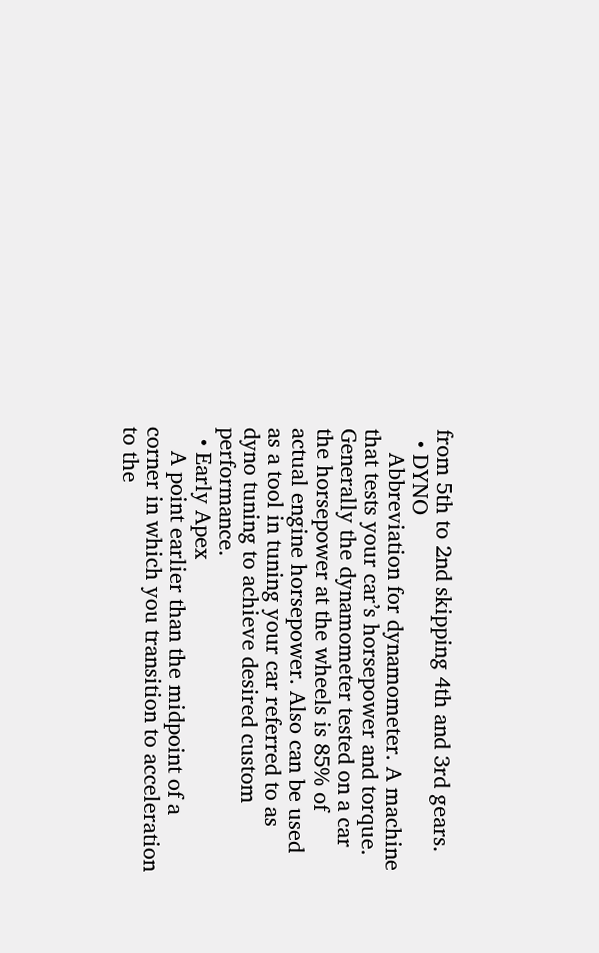from 5th to 2nd skipping 4th and 3rd gears.
  • DYNO
    Abbreviation for dynamometer. A machine that tests your car’s horsepower and torque. Generally the dynamometer tested on a car the horsepower at the wheels is 85% of actual engine horsepower. Also can be used as a tool in tuning your car referred to as dyno tuning to achieve desired custom performance.
  • Early Apex
    A point earlier than the midpoint of a corner in which you transition to acceleration to the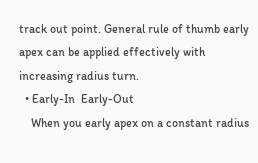track out point. General rule of thumb early apex can be applied effectively with increasing radius turn.
  • Early-In  Early-Out
    When you early apex on a constant radius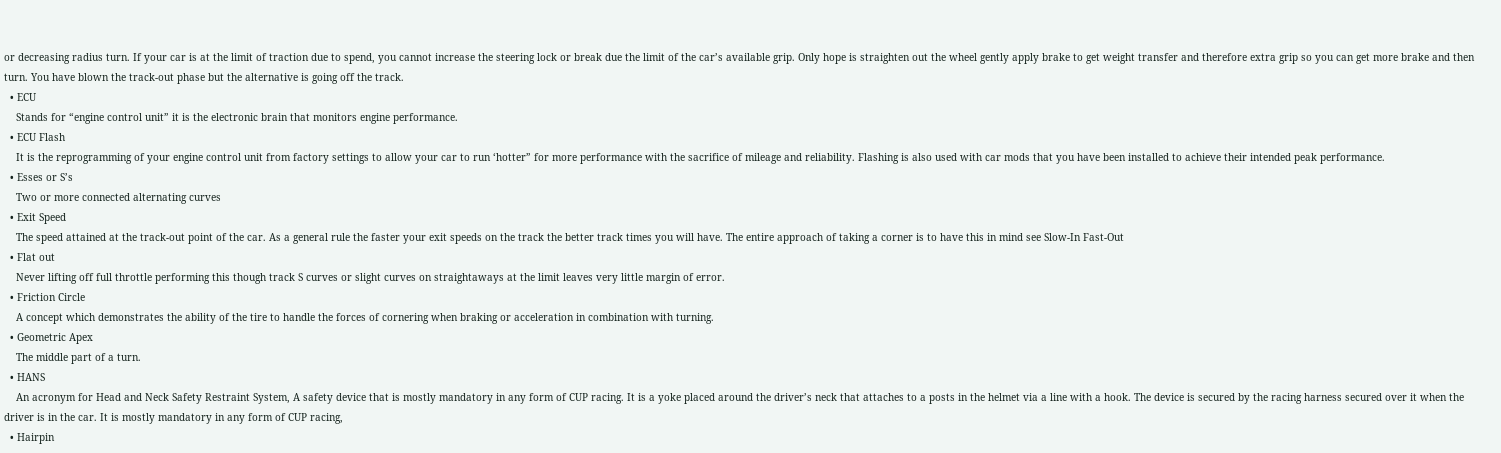or decreasing radius turn. If your car is at the limit of traction due to spend, you cannot increase the steering lock or break due the limit of the car’s available grip. Only hope is straighten out the wheel gently apply brake to get weight transfer and therefore extra grip so you can get more brake and then turn. You have blown the track-out phase but the alternative is going off the track.
  • ECU
    Stands for “engine control unit” it is the electronic brain that monitors engine performance.
  • ECU Flash
    It is the reprogramming of your engine control unit from factory settings to allow your car to run ‘hotter” for more performance with the sacrifice of mileage and reliability. Flashing is also used with car mods that you have been installed to achieve their intended peak performance.
  • Esses or S’s
    Two or more connected alternating curves
  • Exit Speed
    The speed attained at the track-out point of the car. As a general rule the faster your exit speeds on the track the better track times you will have. The entire approach of taking a corner is to have this in mind see Slow-In Fast-Out
  • Flat out
    Never lifting off full throttle performing this though track S curves or slight curves on straightaways at the limit leaves very little margin of error.
  • Friction Circle
    A concept which demonstrates the ability of the tire to handle the forces of cornering when braking or acceleration in combination with turning.
  • Geometric Apex
    The middle part of a turn.
  • HANS
    An acronym for Head and Neck Safety Restraint System, A safety device that is mostly mandatory in any form of CUP racing. It is a yoke placed around the driver’s neck that attaches to a posts in the helmet via a line with a hook. The device is secured by the racing harness secured over it when the driver is in the car. It is mostly mandatory in any form of CUP racing,
  • Hairpin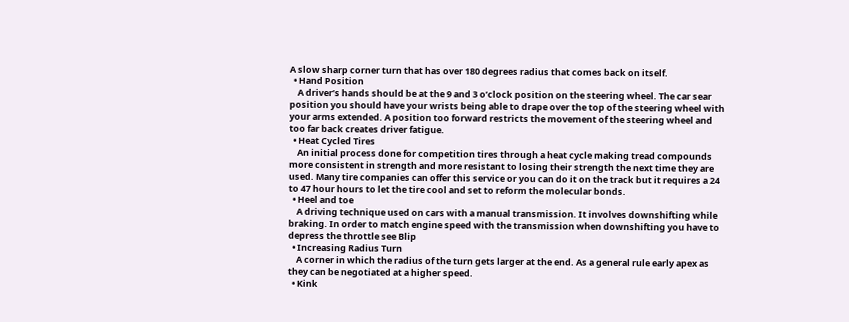A slow sharp corner turn that has over 180 degrees radius that comes back on itself.
  • Hand Position
    A driver’s hands should be at the 9 and 3 o’clock position on the steering wheel. The car sear position you should have your wrists being able to drape over the top of the steering wheel with your arms extended. A position too forward restricts the movement of the steering wheel and too far back creates driver fatigue.
  • Heat Cycled Tires
    An initial process done for competition tires through a heat cycle making tread compounds more consistent in strength and more resistant to losing their strength the next time they are used. Many tire companies can offer this service or you can do it on the track but it requires a 24 to 47 hour hours to let the tire cool and set to reform the molecular bonds.
  • Heel and toe
    A driving technique used on cars with a manual transmission. It involves downshifting while braking. In order to match engine speed with the transmission when downshifting you have to depress the throttle see Blip
  • Increasing Radius Turn
    A corner in which the radius of the turn gets larger at the end. As a general rule early apex as they can be negotiated at a higher speed.
  • Kink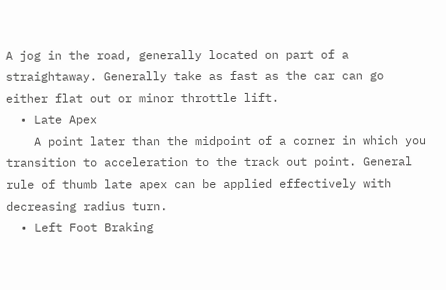A jog in the road, generally located on part of a straightaway. Generally take as fast as the car can go either flat out or minor throttle lift.
  • Late Apex
    A point later than the midpoint of a corner in which you transition to acceleration to the track out point. General rule of thumb late apex can be applied effectively with decreasing radius turn.
  • Left Foot Braking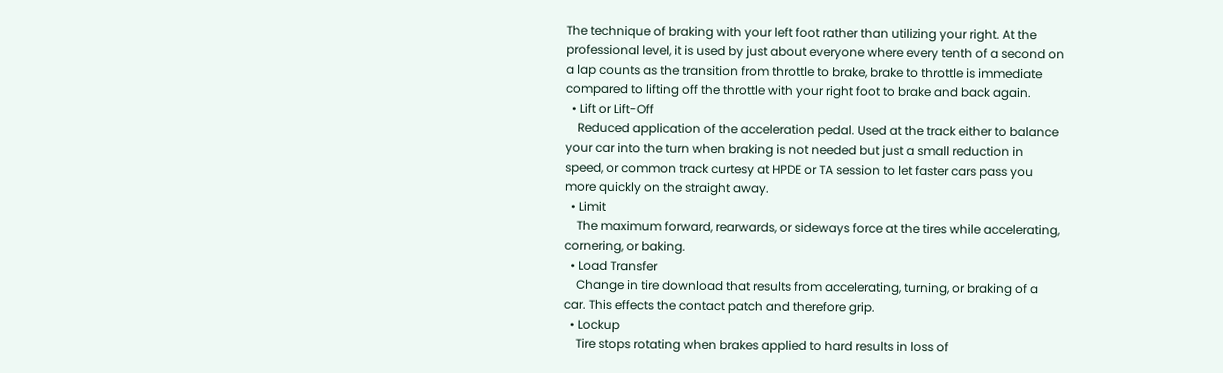The technique of braking with your left foot rather than utilizing your right. At the professional level, it is used by just about everyone where every tenth of a second on a lap counts as the transition from throttle to brake, brake to throttle is immediate compared to lifting off the throttle with your right foot to brake and back again.
  • Lift or Lift-Off
    Reduced application of the acceleration pedal. Used at the track either to balance your car into the turn when braking is not needed but just a small reduction in speed, or common track curtesy at HPDE or TA session to let faster cars pass you more quickly on the straight away.
  • Limit
    The maximum forward, rearwards, or sideways force at the tires while accelerating, cornering, or baking.
  • Load Transfer
    Change in tire download that results from accelerating, turning, or braking of a car. This effects the contact patch and therefore grip.
  • Lockup
    Tire stops rotating when brakes applied to hard results in loss of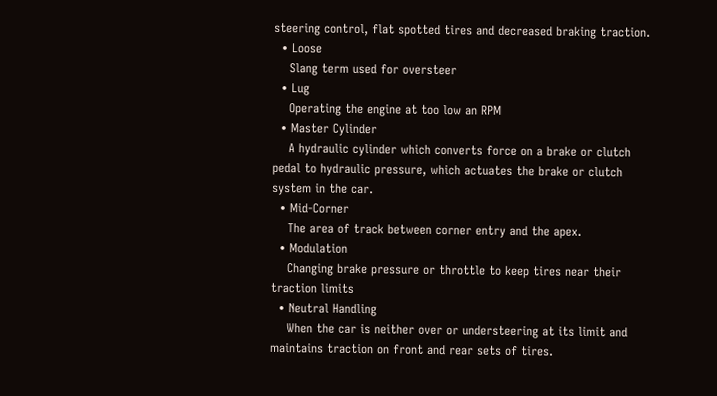steering control, flat spotted tires and decreased braking traction.
  • Loose
    Slang term used for oversteer
  • Lug
    Operating the engine at too low an RPM
  • Master Cylinder
    A hydraulic cylinder which converts force on a brake or clutch pedal to hydraulic pressure, which actuates the brake or clutch system in the car.
  • Mid-Corner
    The area of track between corner entry and the apex.
  • Modulation
    Changing brake pressure or throttle to keep tires near their traction limits
  • Neutral Handling
    When the car is neither over or understeering at its limit and maintains traction on front and rear sets of tires.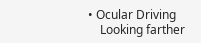• Ocular Driving
    Looking farther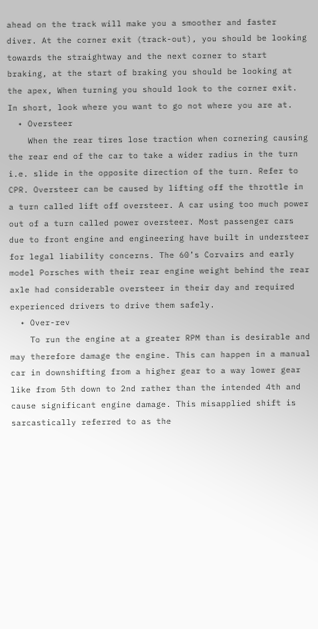ahead on the track will make you a smoother and faster diver. At the corner exit (track-out), you should be looking towards the straightway and the next corner to start braking, at the start of braking you should be looking at the apex, When turning you should look to the corner exit. In short, look where you want to go not where you are at.
  • Oversteer
    When the rear tires lose traction when cornering causing the rear end of the car to take a wider radius in the turn i.e. slide in the opposite direction of the turn. Refer to CPR. Oversteer can be caused by lifting off the throttle in a turn called lift off oversteer. A car using too much power out of a turn called power oversteer. Most passenger cars due to front engine and engineering have built in understeer for legal liability concerns. The 60’s Corvairs and early model Porsches with their rear engine weight behind the rear axle had considerable oversteer in their day and required experienced drivers to drive them safely.
  • Over-rev
    To run the engine at a greater RPM than is desirable and may therefore damage the engine. This can happen in a manual car in downshifting from a higher gear to a way lower gear like from 5th down to 2nd rather than the intended 4th and cause significant engine damage. This misapplied shift is sarcastically referred to as the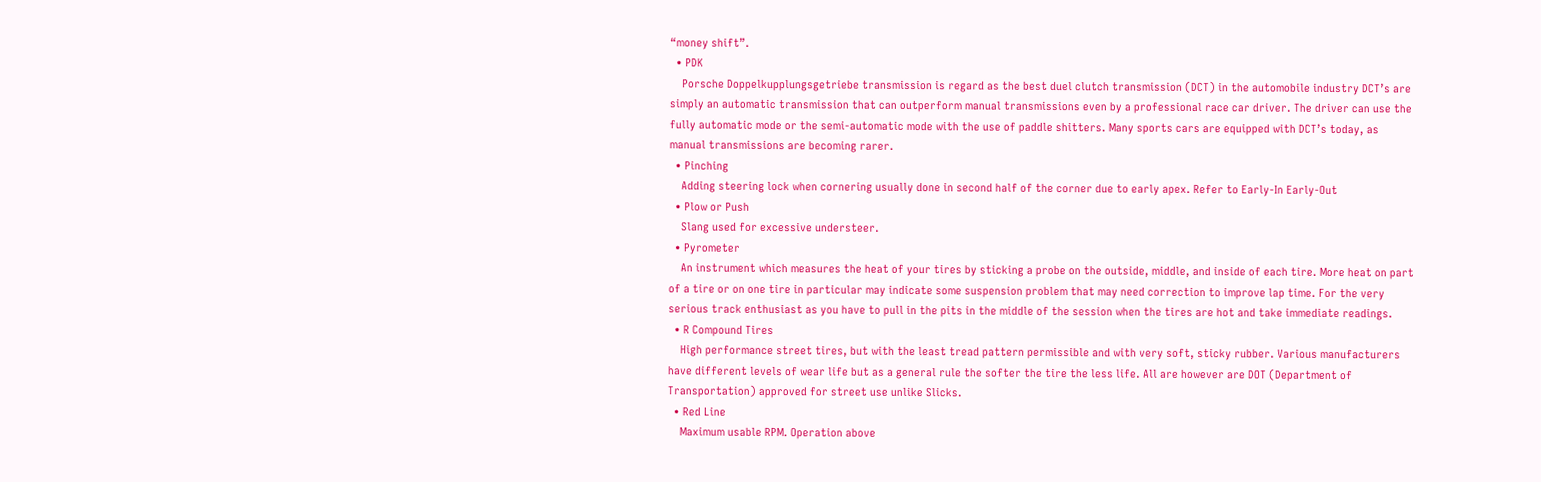“money shift”.
  • PDK
    Porsche Doppelkupplungsgetriebe transmission is regard as the best duel clutch transmission (DCT) in the automobile industry DCT’s are simply an automatic transmission that can outperform manual transmissions even by a professional race car driver. The driver can use the fully automatic mode or the semi-automatic mode with the use of paddle shitters. Many sports cars are equipped with DCT’s today, as manual transmissions are becoming rarer.
  • Pinching
    Adding steering lock when cornering usually done in second half of the corner due to early apex. Refer to Early-In Early-Out
  • Plow or Push
    Slang used for excessive understeer.
  • Pyrometer
    An instrument which measures the heat of your tires by sticking a probe on the outside, middle, and inside of each tire. More heat on part of a tire or on one tire in particular may indicate some suspension problem that may need correction to improve lap time. For the very serious track enthusiast as you have to pull in the pits in the middle of the session when the tires are hot and take immediate readings.
  • R Compound Tires
    High performance street tires, but with the least tread pattern permissible and with very soft, sticky rubber. Various manufacturers have different levels of wear life but as a general rule the softer the tire the less life. All are however are DOT (Department of Transportation) approved for street use unlike Slicks.
  • Red Line
    Maximum usable RPM. Operation above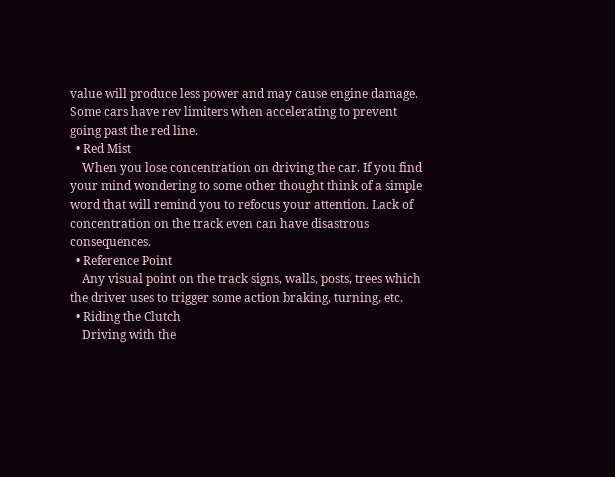value will produce less power and may cause engine damage. Some cars have rev limiters when accelerating to prevent going past the red line.
  • Red Mist
    When you lose concentration on driving the car. If you find your mind wondering to some other thought think of a simple word that will remind you to refocus your attention. Lack of concentration on the track even can have disastrous consequences.
  • Reference Point
    Any visual point on the track signs, walls, posts, trees which the driver uses to trigger some action braking, turning, etc.
  • Riding the Clutch
    Driving with the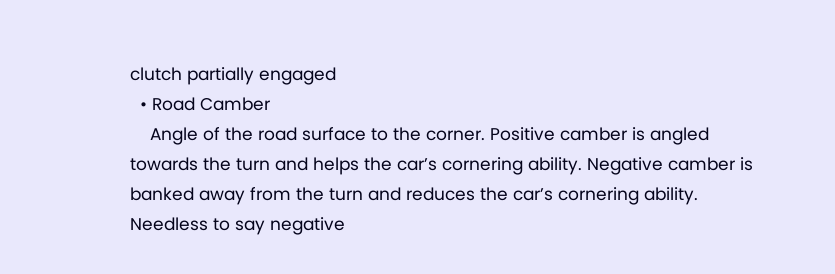clutch partially engaged
  • Road Camber
    Angle of the road surface to the corner. Positive camber is angled towards the turn and helps the car’s cornering ability. Negative camber is banked away from the turn and reduces the car’s cornering ability. Needless to say negative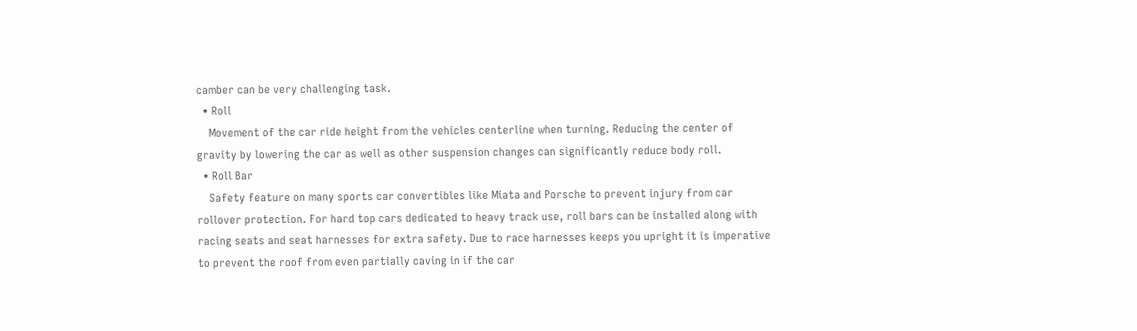camber can be very challenging task.
  • Roll
    Movement of the car ride height from the vehicles centerline when turning. Reducing the center of gravity by lowering the car as well as other suspension changes can significantly reduce body roll.
  • Roll Bar
    Safety feature on many sports car convertibles like Miata and Porsche to prevent injury from car rollover protection. For hard top cars dedicated to heavy track use, roll bars can be installed along with racing seats and seat harnesses for extra safety. Due to race harnesses keeps you upright it is imperative to prevent the roof from even partially caving in if the car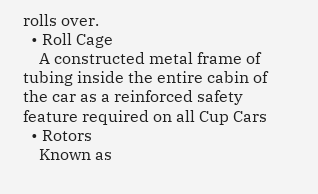rolls over.
  • Roll Cage
    A constructed metal frame of tubing inside the entire cabin of the car as a reinforced safety feature required on all Cup Cars
  • Rotors
    Known as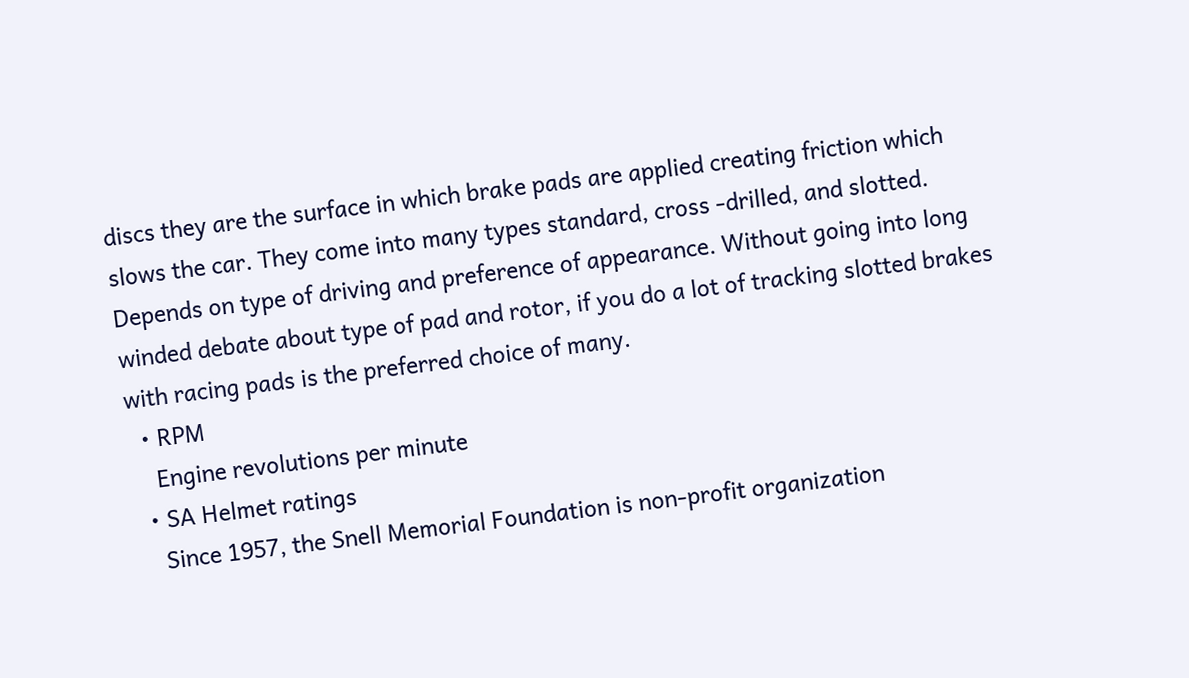discs they are the surface in which brake pads are applied creating friction which slows the car. They come into many types standard, cross -drilled, and slotted. Depends on type of driving and preference of appearance. Without going into long winded debate about type of pad and rotor, if you do a lot of tracking slotted brakes with racing pads is the preferred choice of many.
  • RPM
    Engine revolutions per minute
  • SA Helmet ratings
    Since 1957, the Snell Memorial Foundation is non-profit organization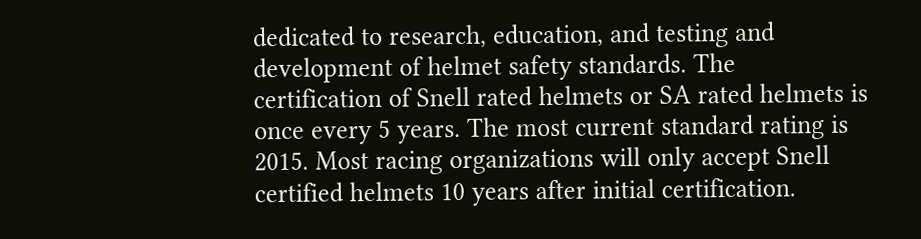dedicated to research, education, and testing and development of helmet safety standards. The certification of Snell rated helmets or SA rated helmets is once every 5 years. The most current standard rating is 2015. Most racing organizations will only accept Snell certified helmets 10 years after initial certification.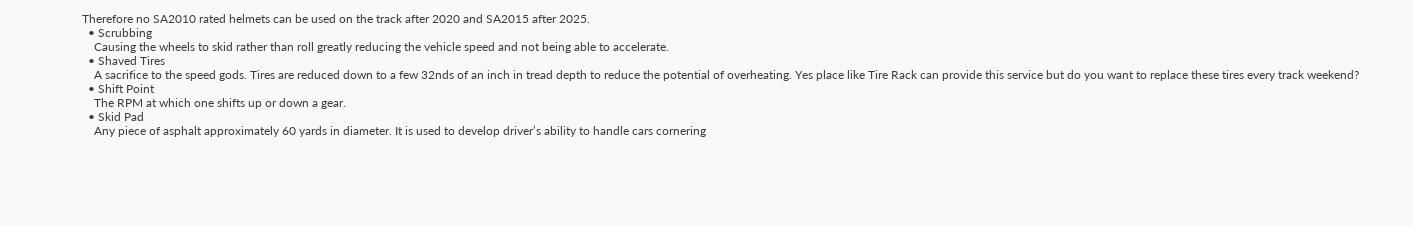Therefore no SA2010 rated helmets can be used on the track after 2020 and SA2015 after 2025.
  • Scrubbing
    Causing the wheels to skid rather than roll greatly reducing the vehicle speed and not being able to accelerate.
  • Shaved Tires
    A sacrifice to the speed gods. Tires are reduced down to a few 32nds of an inch in tread depth to reduce the potential of overheating. Yes place like Tire Rack can provide this service but do you want to replace these tires every track weekend?
  • Shift Point
    The RPM at which one shifts up or down a gear.
  • Skid Pad
    Any piece of asphalt approximately 60 yards in diameter. It is used to develop driver’s ability to handle cars cornering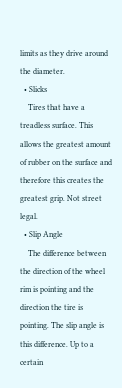limits as they drive around the diameter.
  • Slicks
    Tires that have a treadless surface. This allows the greatest amount of rubber on the surface and therefore this creates the greatest grip. Not street legal.
  • Slip Angle
    The difference between the direction of the wheel rim is pointing and the direction the tire is pointing. The slip angle is this difference. Up to a certain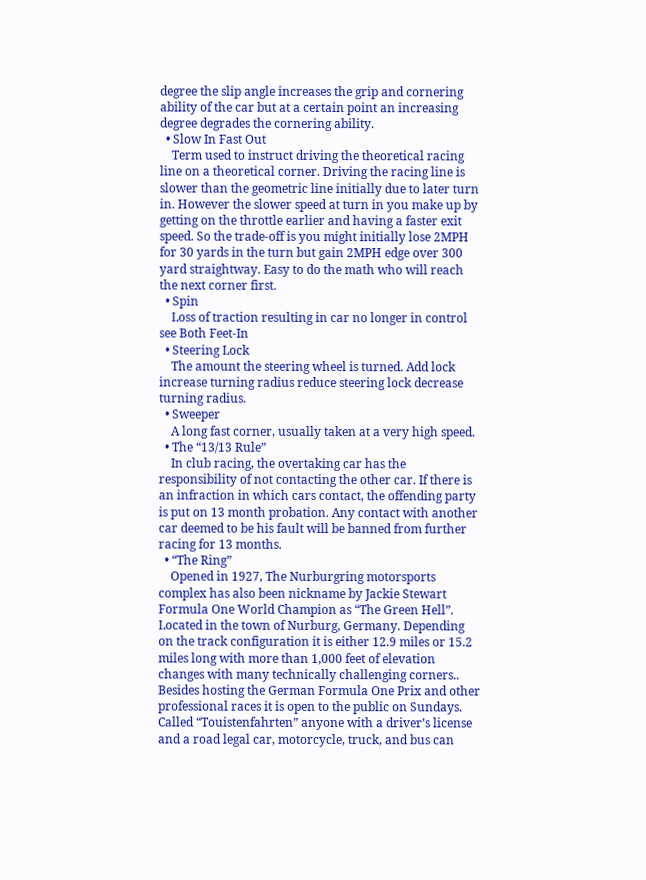degree the slip angle increases the grip and cornering ability of the car but at a certain point an increasing degree degrades the cornering ability.
  • Slow In Fast Out
    Term used to instruct driving the theoretical racing line on a theoretical corner. Driving the racing line is slower than the geometric line initially due to later turn in. However the slower speed at turn in you make up by getting on the throttle earlier and having a faster exit speed. So the trade-off is you might initially lose 2MPH for 30 yards in the turn but gain 2MPH edge over 300 yard straightway. Easy to do the math who will reach the next corner first.
  • Spin
    Loss of traction resulting in car no longer in control see Both Feet-In
  • Steering Lock
    The amount the steering wheel is turned. Add lock increase turning radius reduce steering lock decrease turning radius.
  • Sweeper
    A long fast corner, usually taken at a very high speed.
  • The “13/13 Rule”
    In club racing, the overtaking car has the responsibility of not contacting the other car. If there is an infraction in which cars contact, the offending party is put on 13 month probation. Any contact with another car deemed to be his fault will be banned from further racing for 13 months.
  • “The Ring”
    Opened in 1927, The Nurburgring motorsports complex has also been nickname by Jackie Stewart Formula One World Champion as “The Green Hell”. Located in the town of Nurburg, Germany. Depending on the track configuration it is either 12.9 miles or 15.2 miles long with more than 1,000 feet of elevation changes with many technically challenging corners.. Besides hosting the German Formula One Prix and other professional races it is open to the public on Sundays. Called “Touistenfahrten” anyone with a driver’s license and a road legal car, motorcycle, truck, and bus can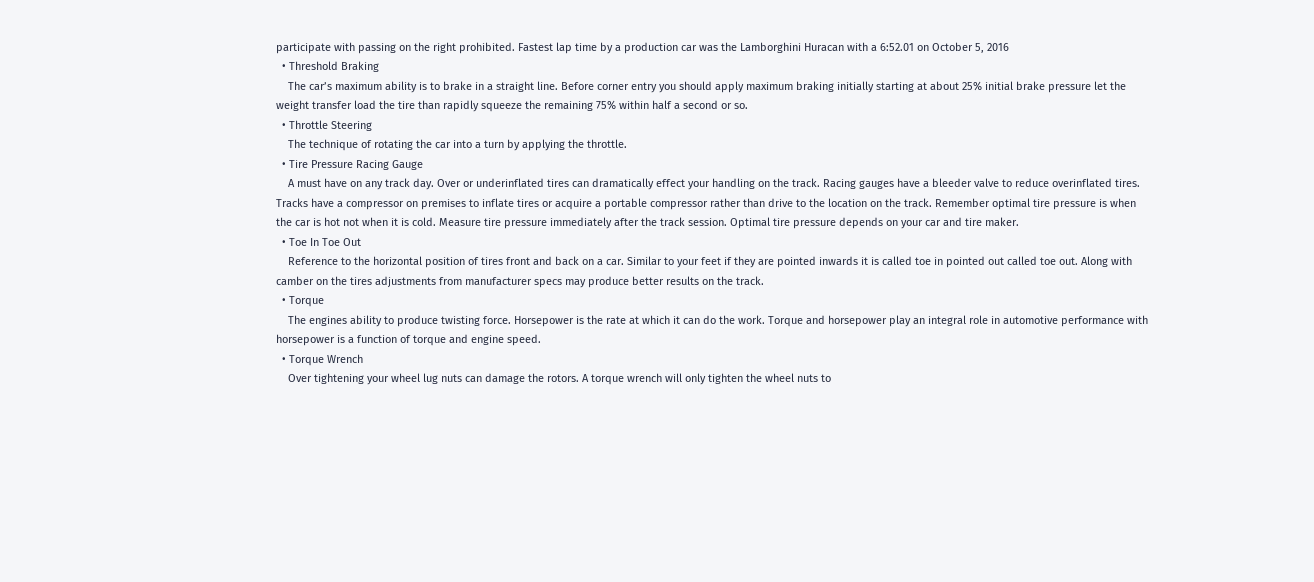participate with passing on the right prohibited. Fastest lap time by a production car was the Lamborghini Huracan with a 6:52.01 on October 5, 2016
  • Threshold Braking
    The car’s maximum ability is to brake in a straight line. Before corner entry you should apply maximum braking initially starting at about 25% initial brake pressure let the weight transfer load the tire than rapidly squeeze the remaining 75% within half a second or so.
  • Throttle Steering
    The technique of rotating the car into a turn by applying the throttle.
  • Tire Pressure Racing Gauge
    A must have on any track day. Over or underinflated tires can dramatically effect your handling on the track. Racing gauges have a bleeder valve to reduce overinflated tires. Tracks have a compressor on premises to inflate tires or acquire a portable compressor rather than drive to the location on the track. Remember optimal tire pressure is when the car is hot not when it is cold. Measure tire pressure immediately after the track session. Optimal tire pressure depends on your car and tire maker.
  • Toe In Toe Out
    Reference to the horizontal position of tires front and back on a car. Similar to your feet if they are pointed inwards it is called toe in pointed out called toe out. Along with camber on the tires adjustments from manufacturer specs may produce better results on the track.
  • Torque
    The engines ability to produce twisting force. Horsepower is the rate at which it can do the work. Torque and horsepower play an integral role in automotive performance with horsepower is a function of torque and engine speed.
  • Torque Wrench
    Over tightening your wheel lug nuts can damage the rotors. A torque wrench will only tighten the wheel nuts to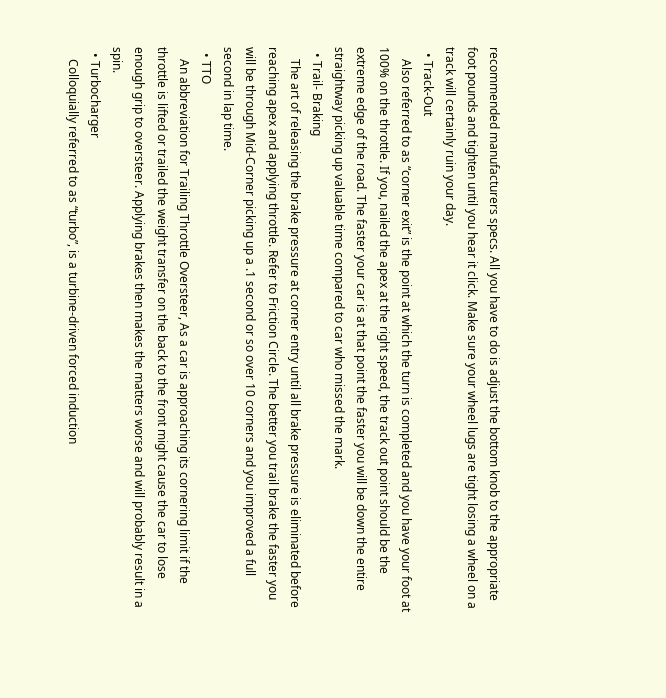recommended manufacturers specs. All you have to do is adjust the bottom knob to the appropriate foot pounds and tighten until you hear it click. Make sure your wheel lugs are tight losing a wheel on a track will certainly ruin your day.
  • Track-Out
    Also referred to as “corner exit” is the point at which the turn is completed and you have your foot at 100% on the throttle. If you, nailed the apex at the right speed, the track out point should be the extreme edge of the road. The faster your car is at that point the faster you will be down the entire straightway picking up valuable time compared to car who missed the mark.
  • Trail- Braking
    The art of releasing the brake pressure at corner entry until all brake pressure is eliminated before reaching apex and applying throttle. Refer to Friction Circle. The better you trail brake the faster you will be through Mid-Corner picking up a .1 second or so over 10 corners and you improved a full second in lap time.
  • TTO
    An abbreviation for Trailing Throttle Oversteer, As a car is approaching its cornering limit if the throttle is lifted or trailed the weight transfer on the back to the front might cause the car to lose enough grip to oversteer. Applying brakes then makes the matters worse and will probably result in a spin.
  • Turbocharger
    Colloquially referred to as “turbo”, is a turbine-driven forced induction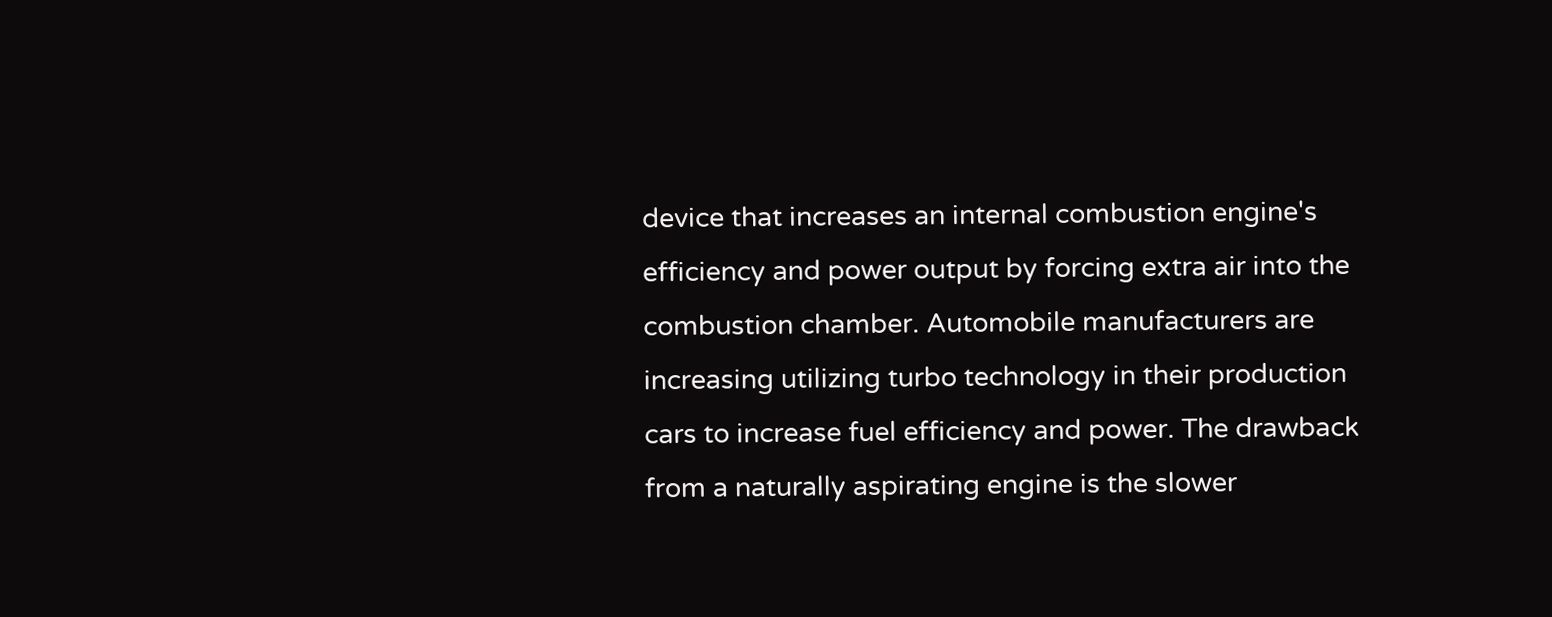device that increases an internal combustion engine's efficiency and power output by forcing extra air into the combustion chamber. Automobile manufacturers are increasing utilizing turbo technology in their production cars to increase fuel efficiency and power. The drawback from a naturally aspirating engine is the slower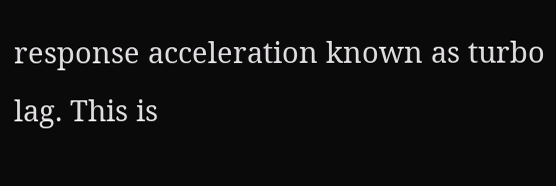response acceleration known as turbo lag. This is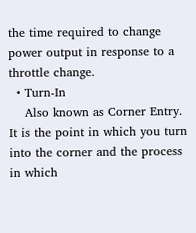the time required to change power output in response to a throttle change.
  • Turn-In
    Also known as Corner Entry. It is the point in which you turn into the corner and the process in which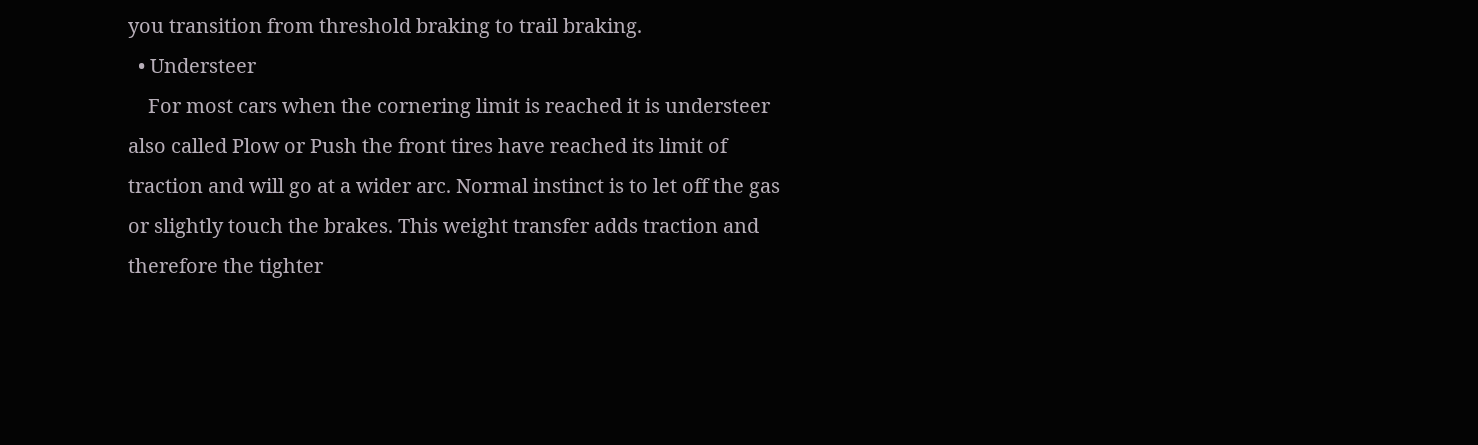you transition from threshold braking to trail braking.
  • Understeer
    For most cars when the cornering limit is reached it is understeer also called Plow or Push the front tires have reached its limit of traction and will go at a wider arc. Normal instinct is to let off the gas or slightly touch the brakes. This weight transfer adds traction and therefore the tighter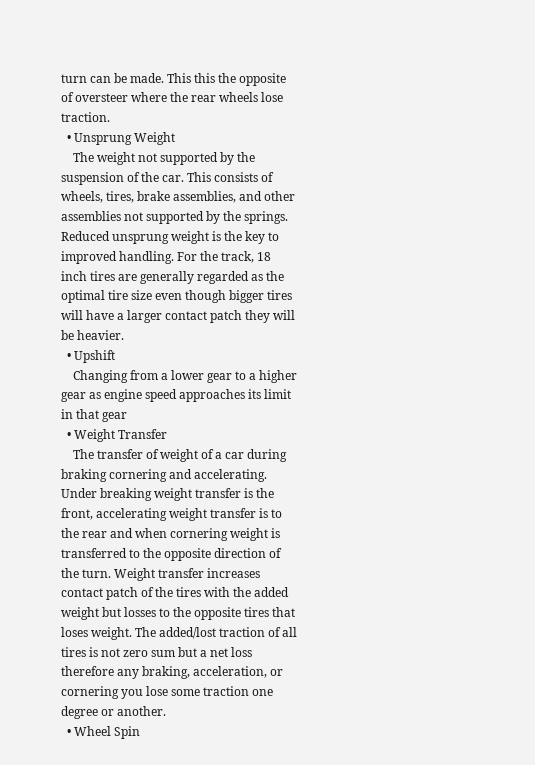turn can be made. This this the opposite of oversteer where the rear wheels lose traction.
  • Unsprung Weight
    The weight not supported by the suspension of the car. This consists of wheels, tires, brake assemblies, and other assemblies not supported by the springs. Reduced unsprung weight is the key to improved handling. For the track, 18 inch tires are generally regarded as the optimal tire size even though bigger tires will have a larger contact patch they will be heavier.
  • Upshift
    Changing from a lower gear to a higher gear as engine speed approaches its limit in that gear
  • Weight Transfer
    The transfer of weight of a car during braking cornering and accelerating. Under breaking weight transfer is the front, accelerating weight transfer is to the rear and when cornering weight is transferred to the opposite direction of the turn. Weight transfer increases contact patch of the tires with the added weight but losses to the opposite tires that loses weight. The added/lost traction of all tires is not zero sum but a net loss therefore any braking, acceleration, or cornering you lose some traction one degree or another.
  • Wheel Spin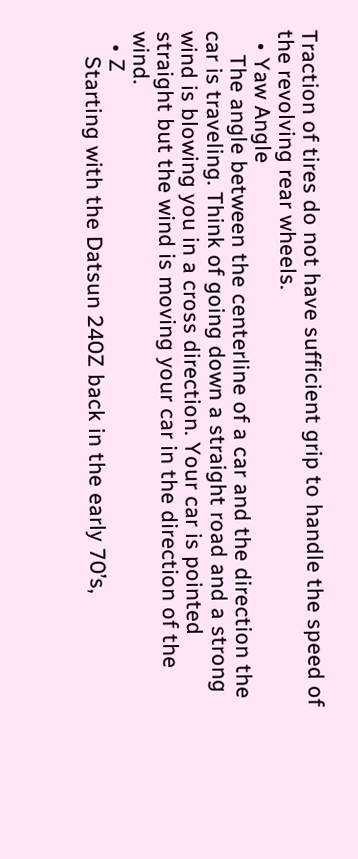Traction of tires do not have sufficient grip to handle the speed of the revolving rear wheels.
  • Yaw Angle
    The angle between the centerline of a car and the direction the car is traveling. Think of going down a straight road and a strong wind is blowing you in a cross direction. Your car is pointed straight but the wind is moving your car in the direction of the wind.
  • Z
    Starting with the Datsun 240Z back in the early 70’s,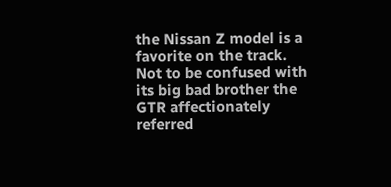the Nissan Z model is a favorite on the track. Not to be confused with its big bad brother the GTR affectionately referred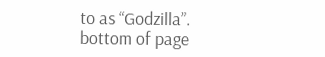to as “Godzilla”.
bottom of page